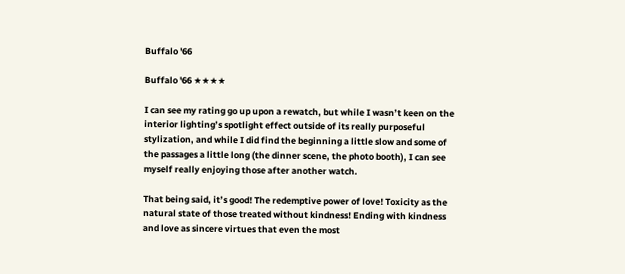Buffalo '66

Buffalo '66 ★★★★

I can see my rating go up upon a rewatch, but while I wasn’t keen on the interior lighting’s spotlight effect outside of its really purposeful stylization, and while I did find the beginning a little slow and some of the passages a little long (the dinner scene, the photo booth), I can see myself really enjoying those after another watch.

That being said, it’s good! The redemptive power of love! Toxicity as the natural state of those treated without kindness! Ending with kindness and love as sincere virtues that even the most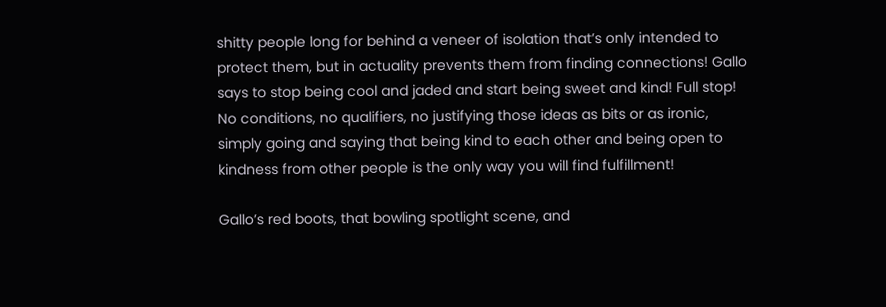shitty people long for behind a veneer of isolation that’s only intended to protect them, but in actuality prevents them from finding connections! Gallo says to stop being cool and jaded and start being sweet and kind! Full stop! No conditions, no qualifiers, no justifying those ideas as bits or as ironic, simply going and saying that being kind to each other and being open to kindness from other people is the only way you will find fulfillment!

Gallo’s red boots, that bowling spotlight scene, and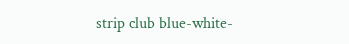strip club blue-white-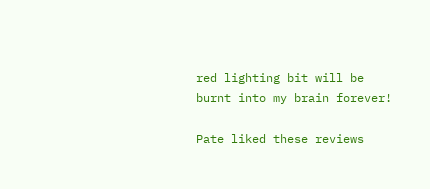red lighting bit will be burnt into my brain forever!

Pate liked these reviews